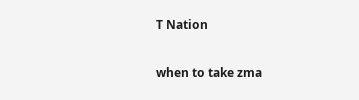T Nation

when to take zma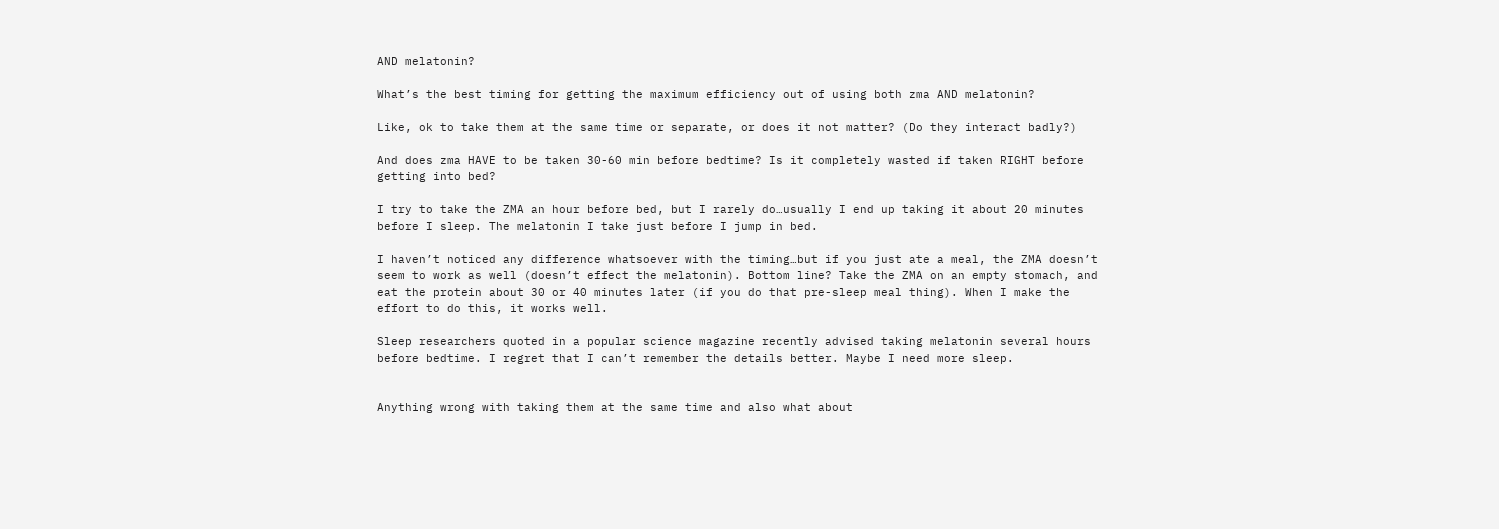AND melatonin?

What’s the best timing for getting the maximum efficiency out of using both zma AND melatonin?

Like, ok to take them at the same time or separate, or does it not matter? (Do they interact badly?)

And does zma HAVE to be taken 30-60 min before bedtime? Is it completely wasted if taken RIGHT before getting into bed?

I try to take the ZMA an hour before bed, but I rarely do…usually I end up taking it about 20 minutes before I sleep. The melatonin I take just before I jump in bed.

I haven’t noticed any difference whatsoever with the timing…but if you just ate a meal, the ZMA doesn’t seem to work as well (doesn’t effect the melatonin). Bottom line? Take the ZMA on an empty stomach, and eat the protein about 30 or 40 minutes later (if you do that pre-sleep meal thing). When I make the effort to do this, it works well.

Sleep researchers quoted in a popular science magazine recently advised taking melatonin several hours before bedtime. I regret that I can’t remember the details better. Maybe I need more sleep.


Anything wrong with taking them at the same time and also what about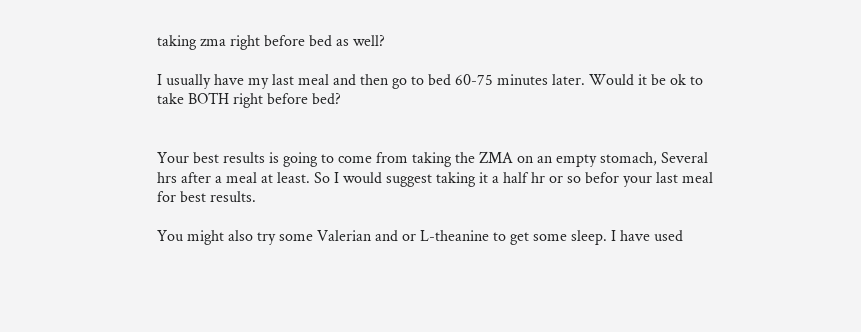taking zma right before bed as well?

I usually have my last meal and then go to bed 60-75 minutes later. Would it be ok to take BOTH right before bed?


Your best results is going to come from taking the ZMA on an empty stomach, Several hrs after a meal at least. So I would suggest taking it a half hr or so befor your last meal for best results.

You might also try some Valerian and or L-theanine to get some sleep. I have used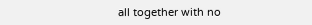all together with no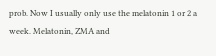prob. Now I usually only use the melatonin 1 or 2 a week. Melatonin, ZMA and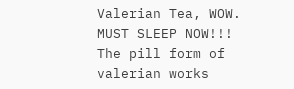Valerian Tea, WOW. MUST SLEEP NOW!!! The pill form of valerian works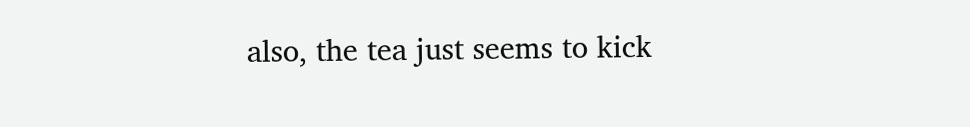also, the tea just seems to kick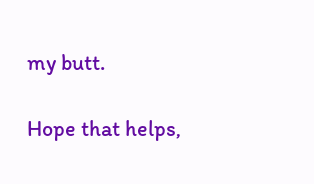my butt.

Hope that helps,